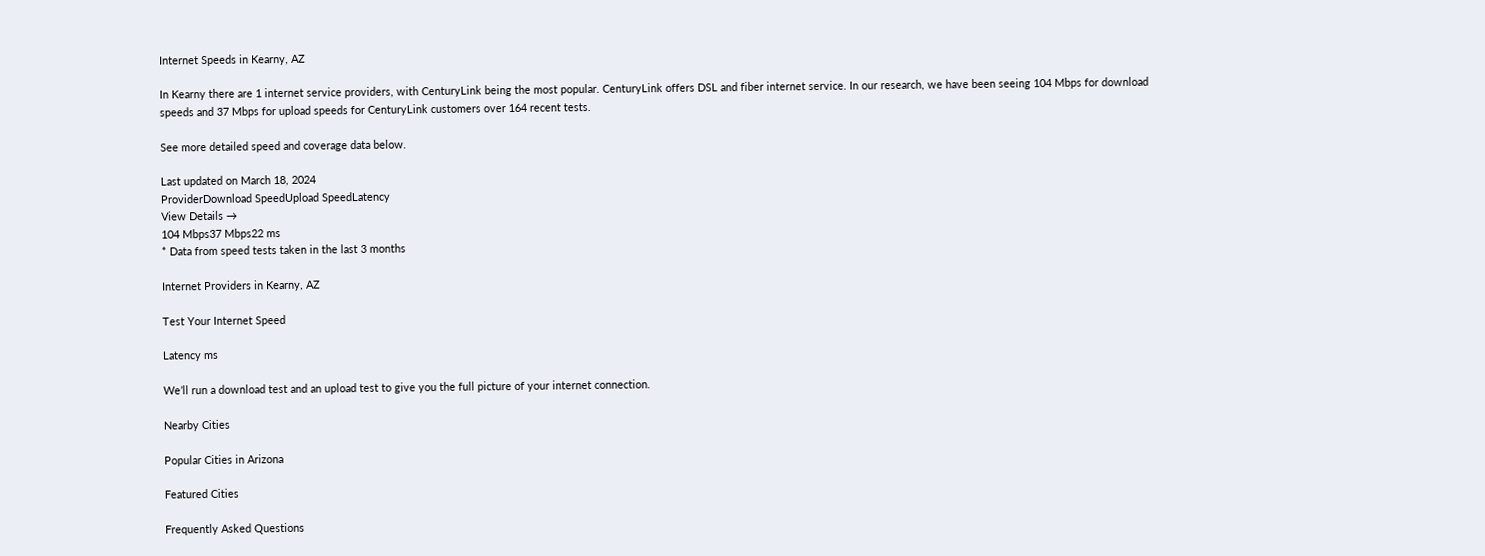Internet Speeds in Kearny, AZ

In Kearny there are 1 internet service providers, with CenturyLink being the most popular. CenturyLink offers DSL and fiber internet service. In our research, we have been seeing 104 Mbps for download speeds and 37 Mbps for upload speeds for CenturyLink customers over 164 recent tests.

See more detailed speed and coverage data below.

Last updated on March 18, 2024
ProviderDownload SpeedUpload SpeedLatency
View Details →
104 Mbps37 Mbps22 ms
* Data from speed tests taken in the last 3 months

Internet Providers in Kearny, AZ

Test Your Internet Speed

Latency ms

We’ll run a download test and an upload test to give you the full picture of your internet connection.

Nearby Cities

Popular Cities in Arizona

Featured Cities

Frequently Asked Questions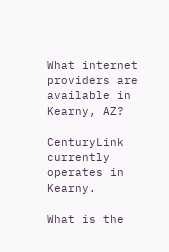What internet providers are available in Kearny, AZ?

CenturyLink currently operates in Kearny.

What is the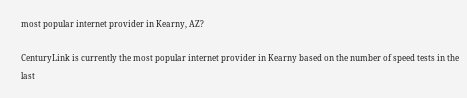most popular internet provider in Kearny, AZ?

CenturyLink is currently the most popular internet provider in Kearny based on the number of speed tests in the last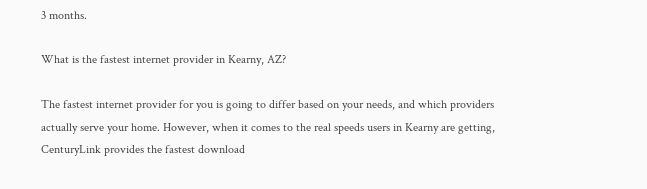3 months.

What is the fastest internet provider in Kearny, AZ?

The fastest internet provider for you is going to differ based on your needs, and which providers actually serve your home. However, when it comes to the real speeds users in Kearny are getting, CenturyLink provides the fastest download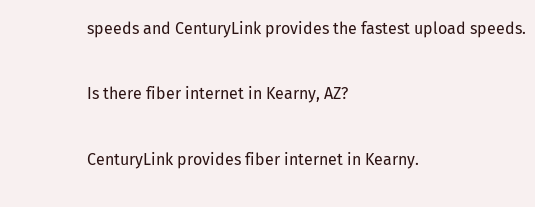speeds and CenturyLink provides the fastest upload speeds.

Is there fiber internet in Kearny, AZ?

CenturyLink provides fiber internet in Kearny.